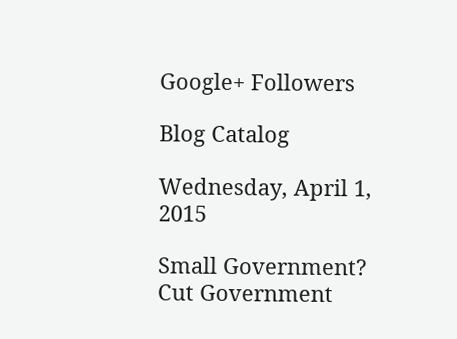Google+ Followers

Blog Catalog

Wednesday, April 1, 2015

Small Government? Cut Government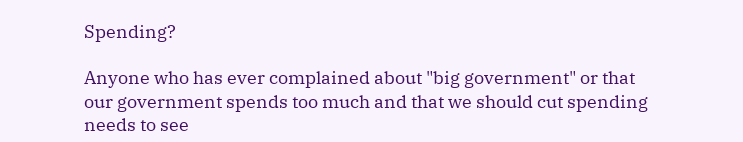Spending?

Anyone who has ever complained about "big government" or that our government spends too much and that we should cut spending needs to see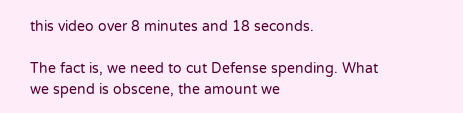this video over 8 minutes and 18 seconds.

The fact is, we need to cut Defense spending. What we spend is obscene, the amount we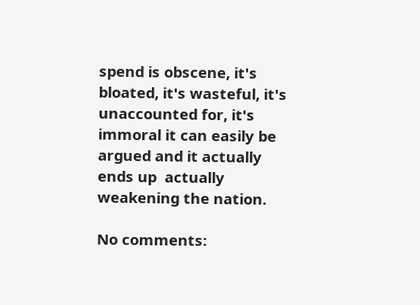spend is obscene, it's bloated, it's wasteful, it's unaccounted for, it's immoral it can easily be argued and it actually ends up  actually weakening the nation.

No comments: